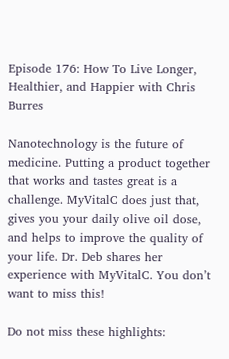Episode 176: How To Live Longer, Healthier, and Happier with Chris Burres

Nanotechnology is the future of medicine. Putting a product together that works and tastes great is a challenge. MyVitalC does just that, gives you your daily olive oil dose, and helps to improve the quality of your life. Dr. Deb shares her experience with MyVitalC. You don’t want to miss this!

Do not miss these highlights: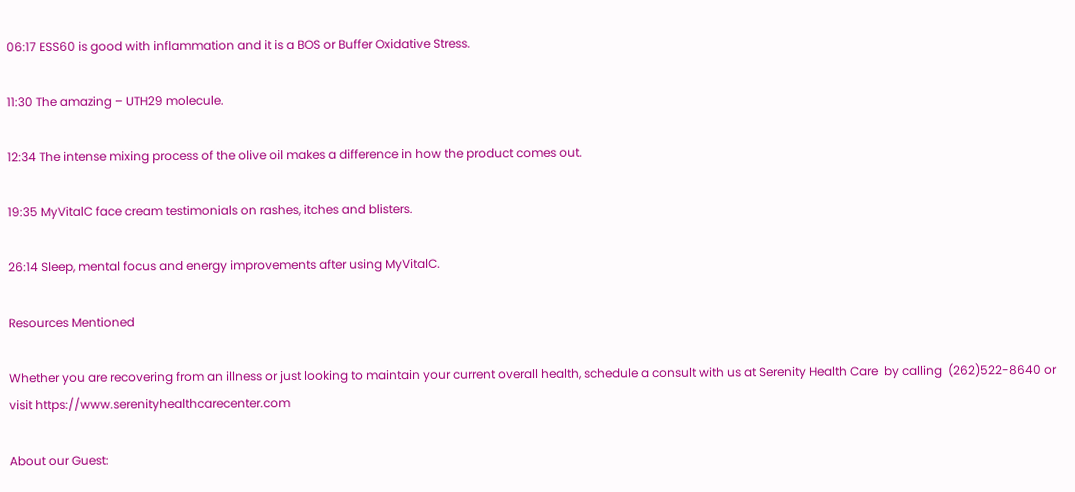06:17 ESS60 is good with inflammation and it is a BOS or Buffer Oxidative Stress.

11:30 The amazing – UTH29 molecule.

12:34 The intense mixing process of the olive oil makes a difference in how the product comes out.

19:35 MyVitalC face cream testimonials on rashes, itches and blisters.

26:14 Sleep, mental focus and energy improvements after using MyVitalC.

Resources Mentioned

Whether you are recovering from an illness or just looking to maintain your current overall health, schedule a consult with us at Serenity Health Care  by calling  (262)522-8640 or visit https://www.serenityhealthcarecenter.com

About our Guest: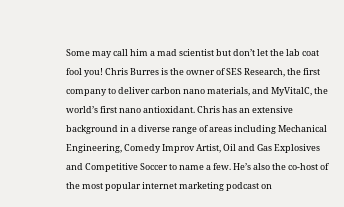Some may call him a mad scientist but don’t let the lab coat fool you! Chris Burres is the owner of SES Research, the first company to deliver carbon nano materials, and MyVitalC, the world’s first nano antioxidant. Chris has an extensive background in a diverse range of areas including Mechanical Engineering, Comedy Improv Artist, Oil and Gas Explosives and Competitive Soccer to name a few. He’s also the co-host of the most popular internet marketing podcast on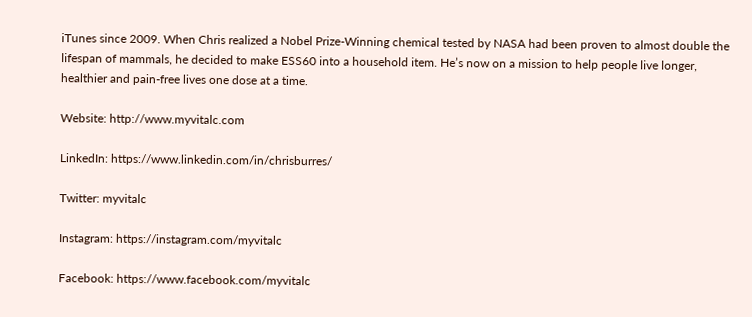iTunes since 2009. When Chris realized a Nobel Prize-Winning chemical tested by NASA had been proven to almost double the lifespan of mammals, he decided to make ESS60 into a household item. He’s now on a mission to help people live longer, healthier and pain-free lives one dose at a time.

Website: http://www.myvitalc.com

LinkedIn: https://www.linkedin.com/in/chrisburres/

Twitter: myvitalc

Instagram: https://instagram.com/myvitalc

Facebook: https://www.facebook.com/myvitalc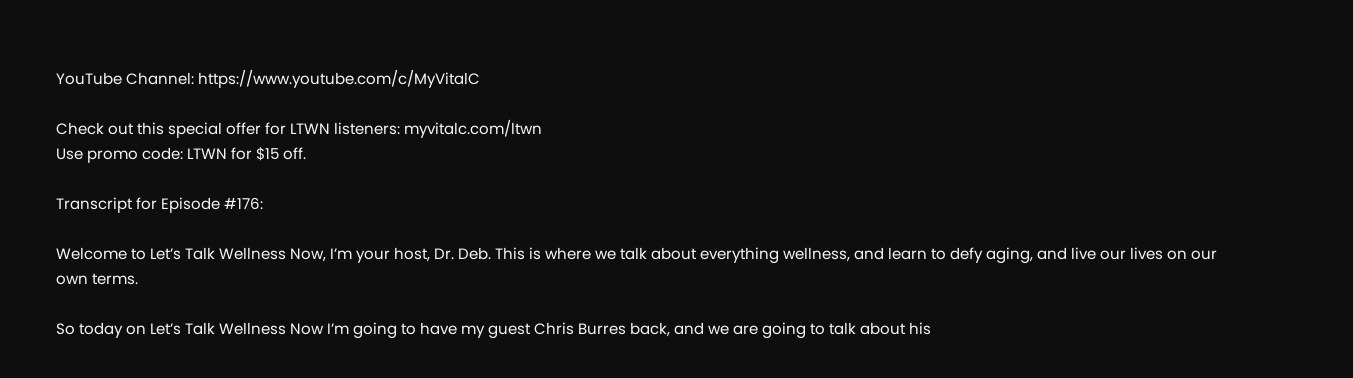YouTube Channel: https://www.youtube.com/c/MyVitalC

Check out this special offer for LTWN listeners: myvitalc.com/ltwn
Use promo code: LTWN for $15 off.

Transcript for Episode #176:

Welcome to Let’s Talk Wellness Now, I’m your host, Dr. Deb. This is where we talk about everything wellness, and learn to defy aging, and live our lives on our own terms.

So today on Let’s Talk Wellness Now I’m going to have my guest Chris Burres back, and we are going to talk about his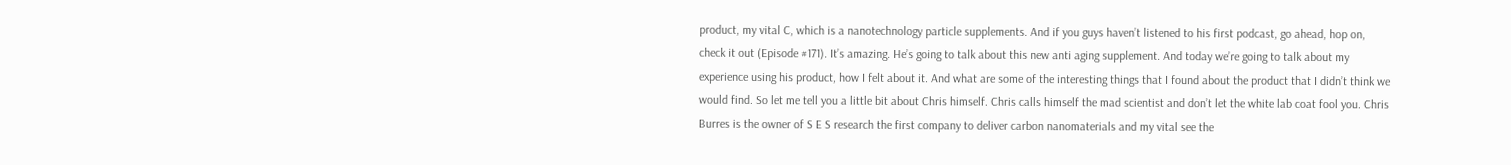product, my vital C, which is a nanotechnology particle supplements. And if you guys haven’t listened to his first podcast, go ahead, hop on, check it out (Episode #171). It’s amazing. He’s going to talk about this new anti aging supplement. And today we’re going to talk about my experience using his product, how I felt about it. And what are some of the interesting things that I found about the product that I didn’t think we would find. So let me tell you a little bit about Chris himself. Chris calls himself the mad scientist and don’t let the white lab coat fool you. Chris Burres is the owner of S E S research the first company to deliver carbon nanomaterials and my vital see the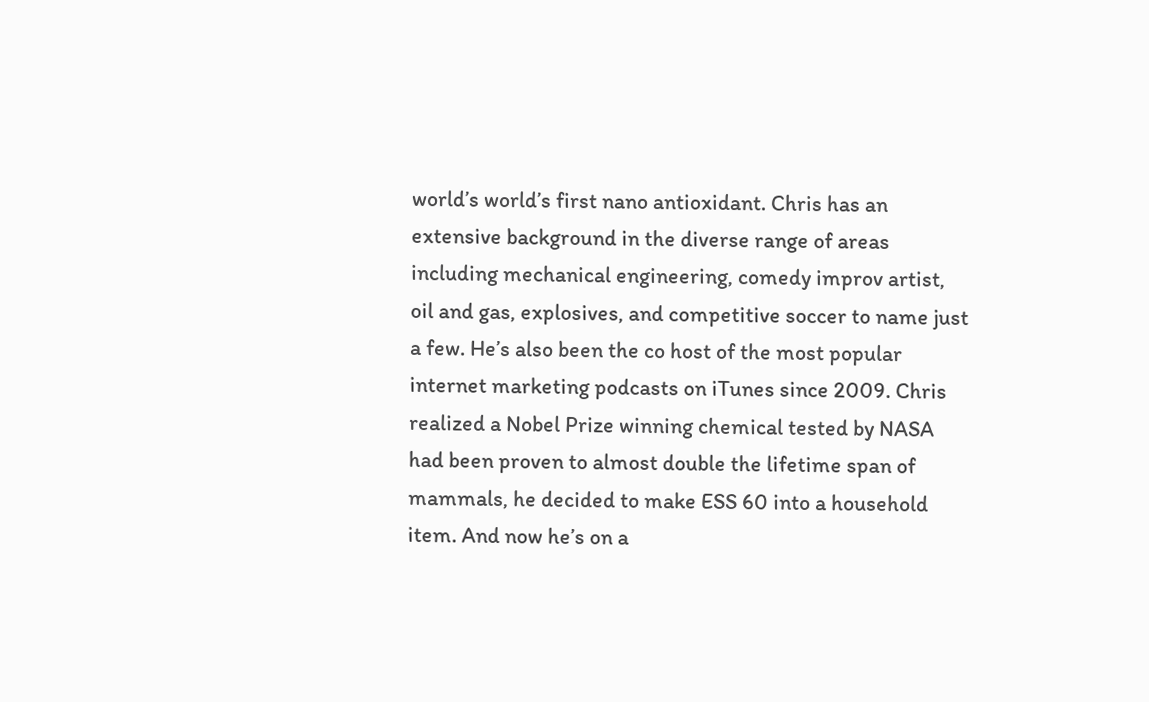world’s world’s first nano antioxidant. Chris has an extensive background in the diverse range of areas including mechanical engineering, comedy improv artist, oil and gas, explosives, and competitive soccer to name just a few. He’s also been the co host of the most popular internet marketing podcasts on iTunes since 2009. Chris realized a Nobel Prize winning chemical tested by NASA had been proven to almost double the lifetime span of mammals, he decided to make ESS 60 into a household item. And now he’s on a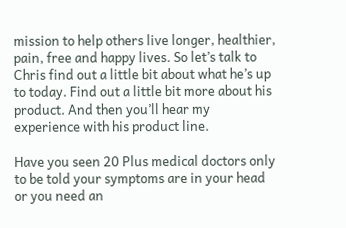mission to help others live longer, healthier, pain, free and happy lives. So let’s talk to Chris find out a little bit about what he’s up to today. Find out a little bit more about his product. And then you’ll hear my experience with his product line.

Have you seen 20 Plus medical doctors only to be told your symptoms are in your head or you need an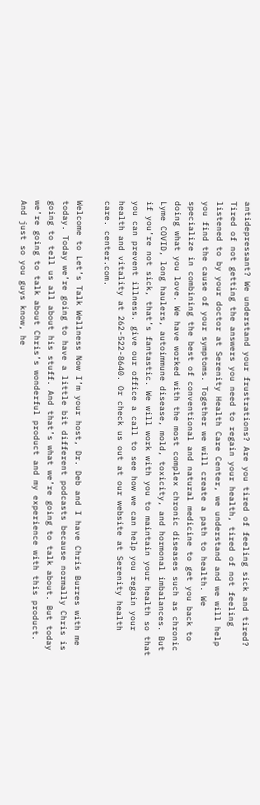antidepressant? We understand your frustrations? Are you tired of feeling sick and tired? Tired of not getting the answers you need to regain your health, tired of not feeling listened to by your doctor at Serenity Health Care Center, we understand and we will help you find the cause of your symptoms. Together we will create a path to health. We specialize in combining the best of conventional and natural medicine to get you back to doing what you love. We have worked with the most complex chronic diseases such as chronic Lyme COVID, long haulers, autoimmune disease, mold, toxicity, and hormonal imbalances. But if you’re not sick, that’s fantastic. We will work with you to maintain your health so that you can prevent illness. give our office a call to see how we can help you regain your health and vitality at 262-522-8640. Or check us out at our website at Serenity health care. center.com.

Welcome to Let’s Talk Wellness Now I’m your host, Dr. Deb and I have Chris Burres with me today. Today we’re going to have a little bit different podcasts because normally Chris is going to tell us all about his stuff. And that’s what we’re going to talk about. But today we’re going to talk about Chris’s wonderful product and my experience with this product. And just so you guys know, he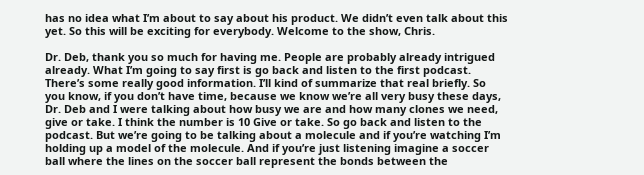has no idea what I’m about to say about his product. We didn’t even talk about this yet. So this will be exciting for everybody. Welcome to the show, Chris.

Dr. Deb, thank you so much for having me. People are probably already intrigued already. What I’m going to say first is go back and listen to the first podcast. There’s some really good information. I’ll kind of summarize that real briefly. So you know, if you don’t have time, because we know we’re all very busy these days, Dr. Deb and I were talking about how busy we are and how many clones we need, give or take. I think the number is 10 Give or take. So go back and listen to the podcast. But we’re going to be talking about a molecule and if you’re watching I’m holding up a model of the molecule. And if you’re just listening imagine a soccer ball where the lines on the soccer ball represent the bonds between the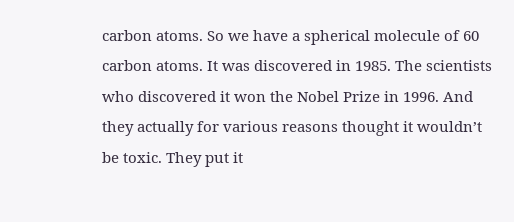carbon atoms. So we have a spherical molecule of 60 carbon atoms. It was discovered in 1985. The scientists who discovered it won the Nobel Prize in 1996. And they actually for various reasons thought it wouldn’t be toxic. They put it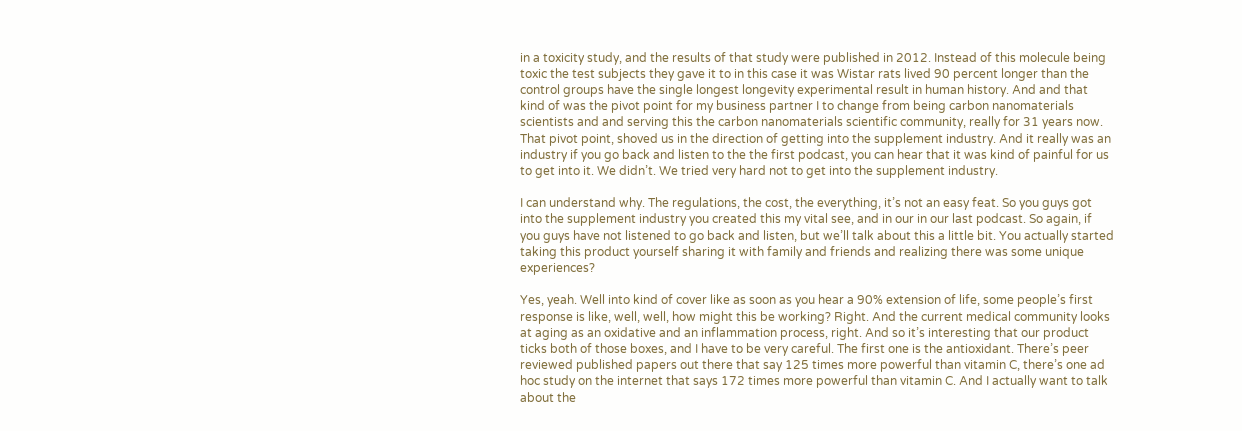in a toxicity study, and the results of that study were published in 2012. Instead of this molecule being toxic the test subjects they gave it to in this case it was Wistar rats lived 90 percent longer than the control groups have the single longest longevity experimental result in human history. And and that kind of was the pivot point for my business partner I to change from being carbon nanomaterials scientists and and serving this the carbon nanomaterials scientific community, really for 31 years now. That pivot point, shoved us in the direction of getting into the supplement industry. And it really was an industry if you go back and listen to the the first podcast, you can hear that it was kind of painful for us to get into it. We didn’t. We tried very hard not to get into the supplement industry.

I can understand why. The regulations, the cost, the everything, it’s not an easy feat. So you guys got into the supplement industry you created this my vital see, and in our in our last podcast. So again, if you guys have not listened to go back and listen, but we’ll talk about this a little bit. You actually started taking this product yourself sharing it with family and friends and realizing there was some unique experiences?

Yes, yeah. Well into kind of cover like as soon as you hear a 90% extension of life, some people’s first response is like, well, well, how might this be working? Right. And the current medical community looks at aging as an oxidative and an inflammation process, right. And so it’s interesting that our product ticks both of those boxes, and I have to be very careful. The first one is the antioxidant. There’s peer reviewed published papers out there that say 125 times more powerful than vitamin C, there’s one ad hoc study on the internet that says 172 times more powerful than vitamin C. And I actually want to talk about the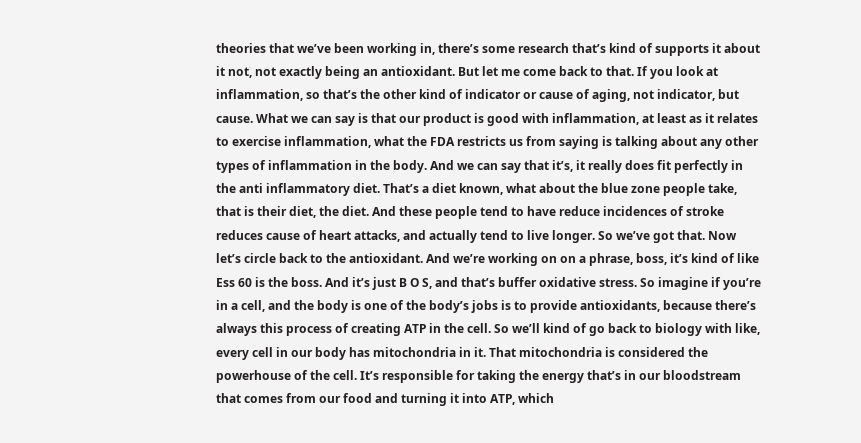theories that we’ve been working in, there’s some research that’s kind of supports it about it not, not exactly being an antioxidant. But let me come back to that. If you look at inflammation, so that’s the other kind of indicator or cause of aging, not indicator, but cause. What we can say is that our product is good with inflammation, at least as it relates to exercise inflammation, what the FDA restricts us from saying is talking about any other types of inflammation in the body. And we can say that it’s, it really does fit perfectly in the anti inflammatory diet. That’s a diet known, what about the blue zone people take, that is their diet, the diet. And these people tend to have reduce incidences of stroke reduces cause of heart attacks, and actually tend to live longer. So we’ve got that. Now let’s circle back to the antioxidant. And we’re working on on a phrase, boss, it’s kind of like Ess 60 is the boss. And it’s just B O S, and that’s buffer oxidative stress. So imagine if you’re in a cell, and the body is one of the body’s jobs is to provide antioxidants, because there’s always this process of creating ATP in the cell. So we’ll kind of go back to biology with like, every cell in our body has mitochondria in it. That mitochondria is considered the powerhouse of the cell. It’s responsible for taking the energy that’s in our bloodstream that comes from our food and turning it into ATP, which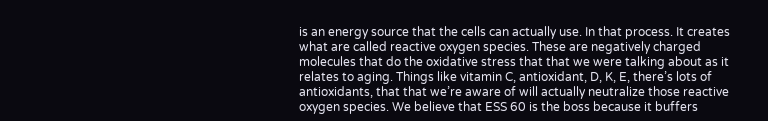is an energy source that the cells can actually use. In that process. It creates what are called reactive oxygen species. These are negatively charged molecules that do the oxidative stress that that we were talking about as it relates to aging. Things like vitamin C, antioxidant, D, K, E, there’s lots of antioxidants, that that we’re aware of will actually neutralize those reactive oxygen species. We believe that ESS 60 is the boss because it buffers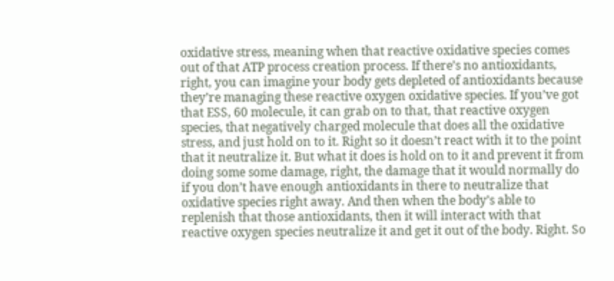oxidative stress, meaning when that reactive oxidative species comes out of that ATP process creation process. If there’s no antioxidants, right, you can imagine your body gets depleted of antioxidants because they’re managing these reactive oxygen oxidative species. If you’ve got that ESS, 60 molecule, it can grab on to that, that reactive oxygen species, that negatively charged molecule that does all the oxidative stress, and just hold on to it. Right so it doesn’t react with it to the point that it neutralize it. But what it does is hold on to it and prevent it from doing some some damage, right, the damage that it would normally do if you don’t have enough antioxidants in there to neutralize that oxidative species right away. And then when the body’s able to replenish that those antioxidants, then it will interact with that reactive oxygen species neutralize it and get it out of the body. Right. So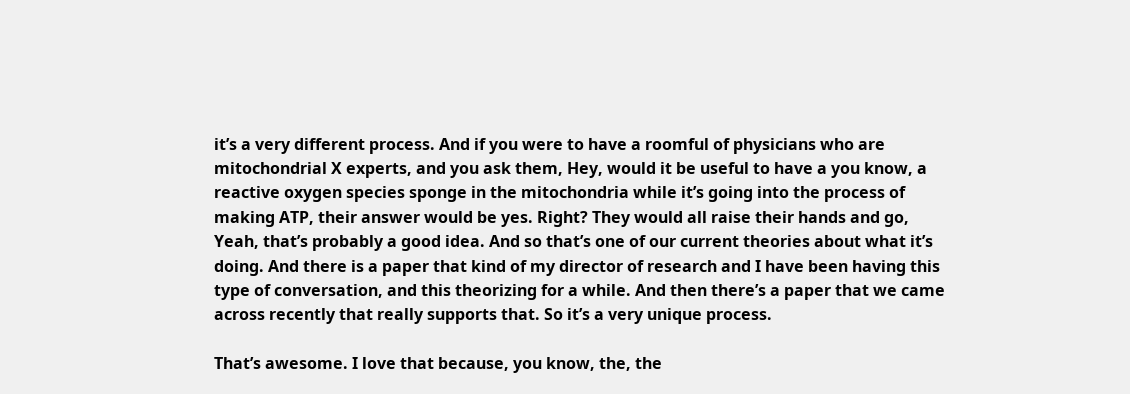it’s a very different process. And if you were to have a roomful of physicians who are mitochondrial X experts, and you ask them, Hey, would it be useful to have a you know, a reactive oxygen species sponge in the mitochondria while it’s going into the process of making ATP, their answer would be yes. Right? They would all raise their hands and go, Yeah, that’s probably a good idea. And so that’s one of our current theories about what it’s doing. And there is a paper that kind of my director of research and I have been having this type of conversation, and this theorizing for a while. And then there’s a paper that we came across recently that really supports that. So it’s a very unique process.

That’s awesome. I love that because, you know, the, the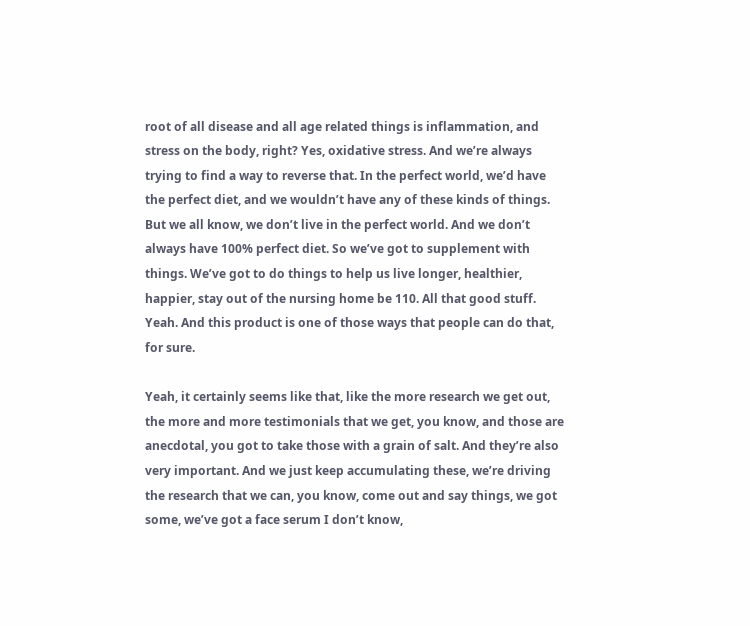root of all disease and all age related things is inflammation, and stress on the body, right? Yes, oxidative stress. And we’re always trying to find a way to reverse that. In the perfect world, we’d have the perfect diet, and we wouldn’t have any of these kinds of things. But we all know, we don’t live in the perfect world. And we don’t always have 100% perfect diet. So we’ve got to supplement with things. We’ve got to do things to help us live longer, healthier, happier, stay out of the nursing home be 110. All that good stuff. Yeah. And this product is one of those ways that people can do that, for sure.

Yeah, it certainly seems like that, like the more research we get out, the more and more testimonials that we get, you know, and those are anecdotal, you got to take those with a grain of salt. And they’re also very important. And we just keep accumulating these, we’re driving the research that we can, you know, come out and say things, we got some, we’ve got a face serum I don’t know,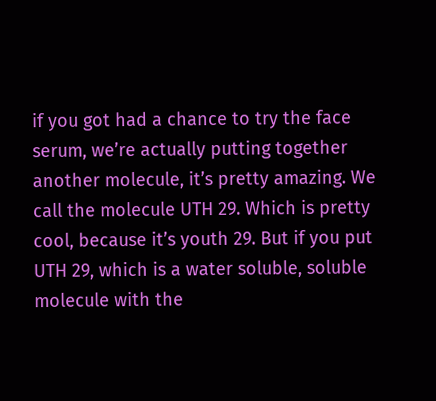if you got had a chance to try the face serum, we’re actually putting together another molecule, it’s pretty amazing. We call the molecule UTH 29. Which is pretty cool, because it’s youth 29. But if you put UTH 29, which is a water soluble, soluble molecule with the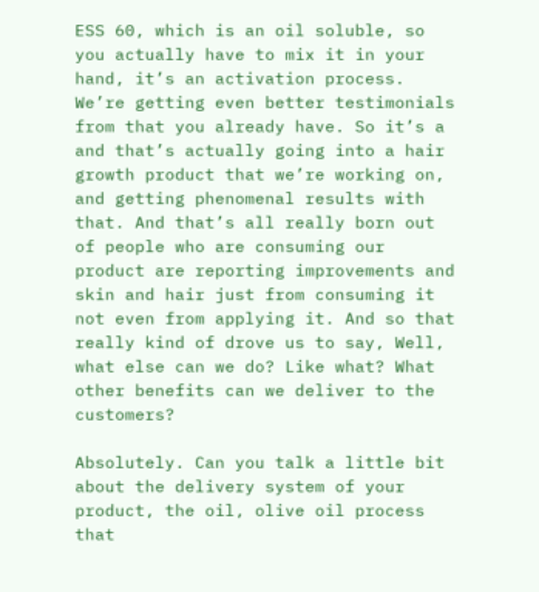ESS 60, which is an oil soluble, so you actually have to mix it in your hand, it’s an activation process. We’re getting even better testimonials from that you already have. So it’s a and that’s actually going into a hair growth product that we’re working on, and getting phenomenal results with that. And that’s all really born out of people who are consuming our product are reporting improvements and skin and hair just from consuming it not even from applying it. And so that really kind of drove us to say, Well, what else can we do? Like what? What other benefits can we deliver to the customers?

Absolutely. Can you talk a little bit about the delivery system of your product, the oil, olive oil process that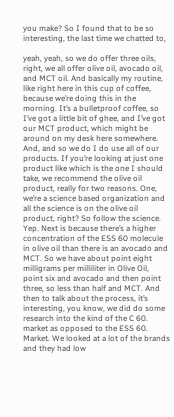you make? So I found that to be so interesting, the last time we chatted to,

yeah, yeah, so we do offer three oils, right, we all offer olive oil, avocado oil, and MCT oil. And basically my routine, like right here in this cup of coffee, because we’re doing this in the morning. It’s a bulletproof coffee, so I’ve got a little bit of ghee, and I’ve got our MCT product, which might be around on my desk here somewhere. And, and so we do I do use all of our products. If you’re looking at just one product like which is the one I should take, we recommend the olive oil product, really for two reasons. One, we’re a science based organization and all the science is on the olive oil product, right? So follow the science. Yep. Next is because there’s a higher concentration of the ESS 60 molecule in olive oil than there is an avocado and MCT. So we have about point eight milligrams per milliliter in Olive Oil, point six and avocado and then point three, so less than half and MCT. And then to talk about the process, it’s interesting, you know, we did do some research into the kind of the C 60. market as opposed to the ESS 60. Market. We looked at a lot of the brands and they had low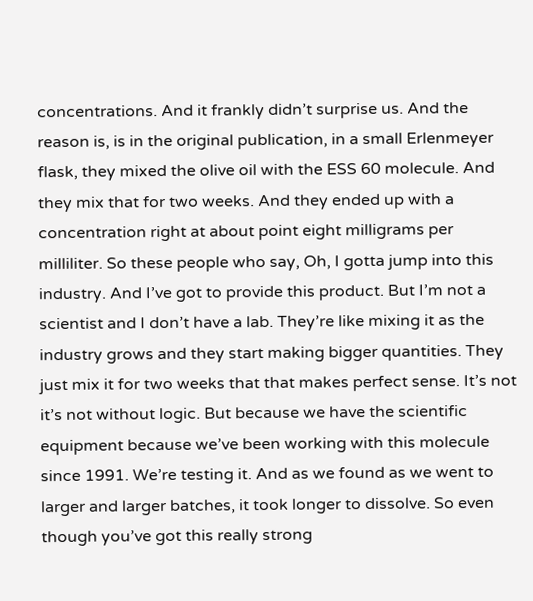concentrations. And it frankly didn’t surprise us. And the reason is, is in the original publication, in a small Erlenmeyer flask, they mixed the olive oil with the ESS 60 molecule. And they mix that for two weeks. And they ended up with a concentration right at about point eight milligrams per milliliter. So these people who say, Oh, I gotta jump into this industry. And I’ve got to provide this product. But I’m not a scientist and I don’t have a lab. They’re like mixing it as the industry grows and they start making bigger quantities. They just mix it for two weeks that that makes perfect sense. It’s not it’s not without logic. But because we have the scientific equipment because we’ve been working with this molecule since 1991. We’re testing it. And as we found as we went to larger and larger batches, it took longer to dissolve. So even though you’ve got this really strong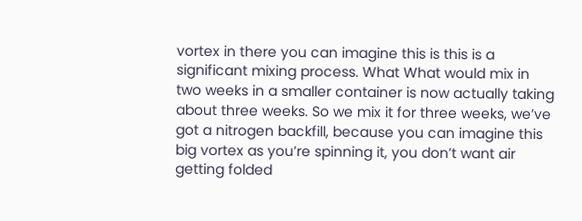vortex in there you can imagine this is this is a significant mixing process. What What would mix in two weeks in a smaller container is now actually taking about three weeks. So we mix it for three weeks, we’ve got a nitrogen backfill, because you can imagine this big vortex as you’re spinning it, you don’t want air getting folded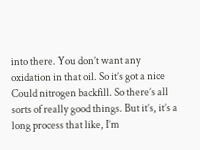into there. You don’t want any oxidation in that oil. So it’s got a nice Could nitrogen backfill. So there’s all sorts of really good things. But it’s, it’s a long process that like, I’m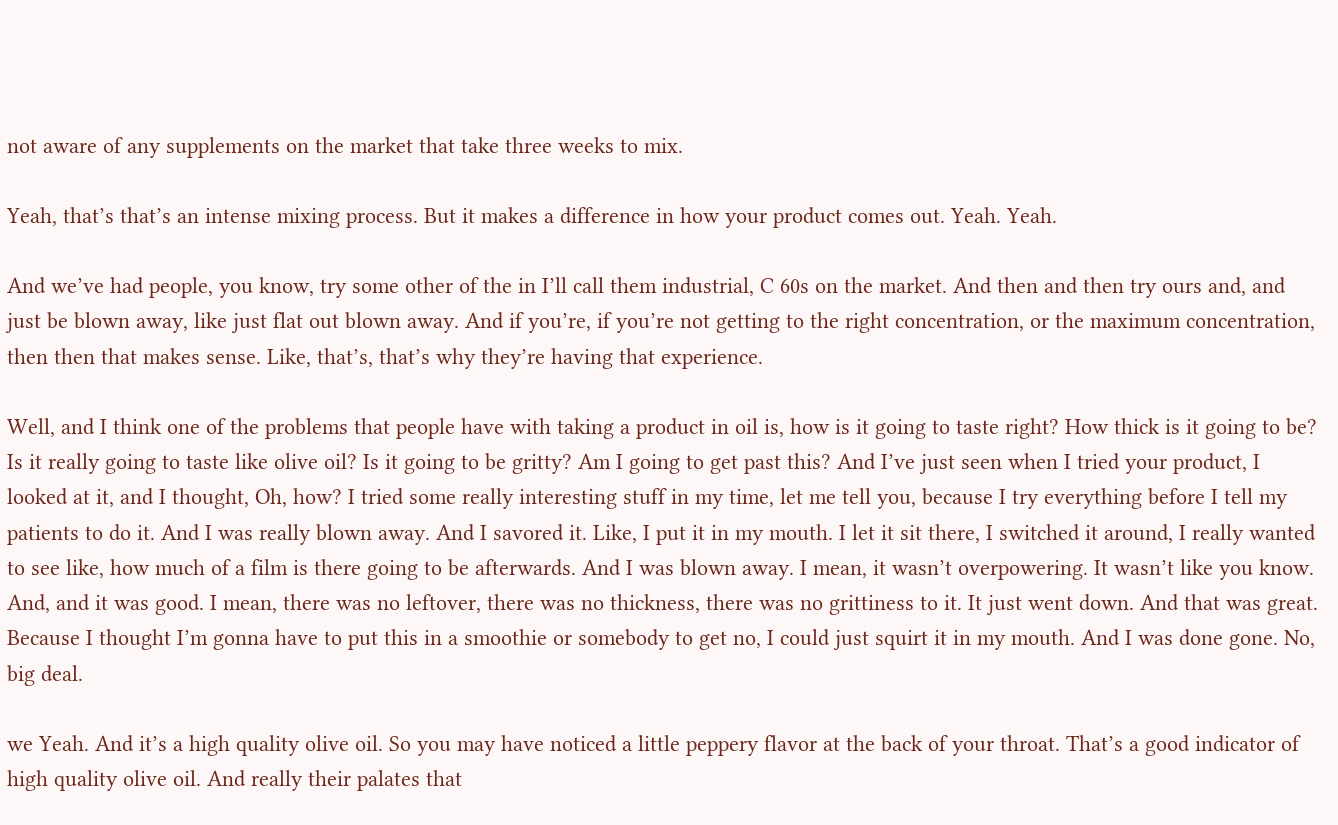not aware of any supplements on the market that take three weeks to mix.

Yeah, that’s that’s an intense mixing process. But it makes a difference in how your product comes out. Yeah. Yeah.

And we’ve had people, you know, try some other of the in I’ll call them industrial, C 60s on the market. And then and then try ours and, and just be blown away, like just flat out blown away. And if you’re, if you’re not getting to the right concentration, or the maximum concentration, then then that makes sense. Like, that’s, that’s why they’re having that experience.

Well, and I think one of the problems that people have with taking a product in oil is, how is it going to taste right? How thick is it going to be? Is it really going to taste like olive oil? Is it going to be gritty? Am I going to get past this? And I’ve just seen when I tried your product, I looked at it, and I thought, Oh, how? I tried some really interesting stuff in my time, let me tell you, because I try everything before I tell my patients to do it. And I was really blown away. And I savored it. Like, I put it in my mouth. I let it sit there, I switched it around, I really wanted to see like, how much of a film is there going to be afterwards. And I was blown away. I mean, it wasn’t overpowering. It wasn’t like you know. And, and it was good. I mean, there was no leftover, there was no thickness, there was no grittiness to it. It just went down. And that was great. Because I thought I’m gonna have to put this in a smoothie or somebody to get no, I could just squirt it in my mouth. And I was done gone. No, big deal.

we Yeah. And it’s a high quality olive oil. So you may have noticed a little peppery flavor at the back of your throat. That’s a good indicator of high quality olive oil. And really their palates that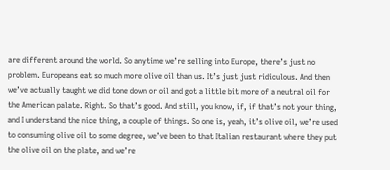are different around the world. So anytime we’re selling into Europe, there’s just no problem. Europeans eat so much more olive oil than us. It’s just just ridiculous. And then we’ve actually taught we did tone down or oil and got a little bit more of a neutral oil for the American palate. Right. So that’s good. And still, you know, if, if that’s not your thing, and I understand the nice thing, a couple of things. So one is, yeah, it’s olive oil, we’re used to consuming olive oil to some degree, we’ve been to that Italian restaurant where they put the olive oil on the plate, and we’re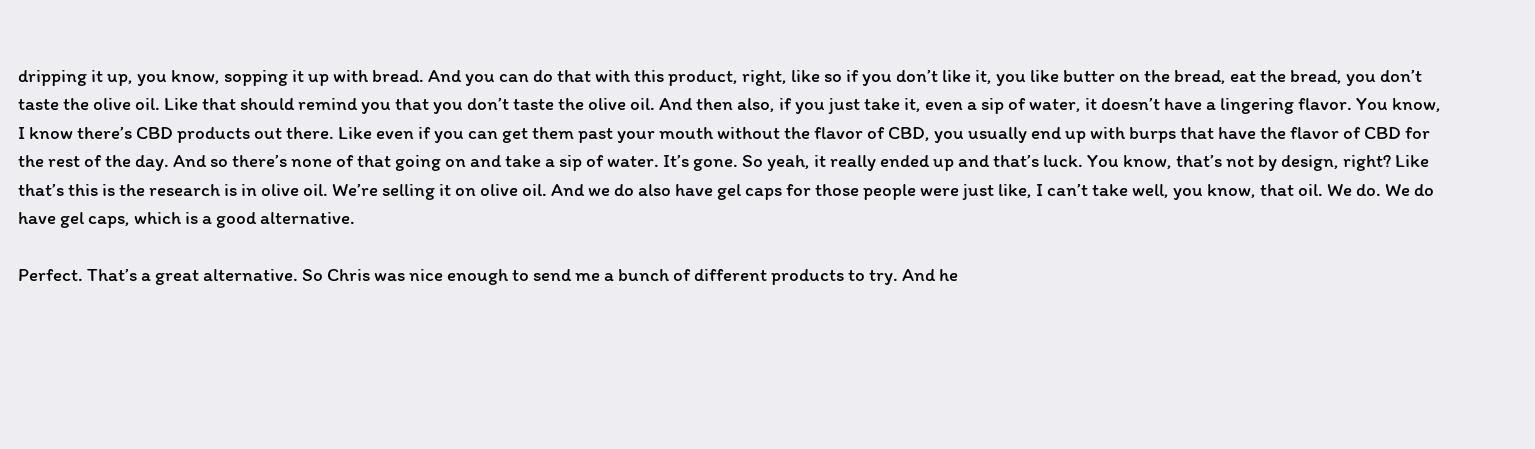dripping it up, you know, sopping it up with bread. And you can do that with this product, right, like so if you don’t like it, you like butter on the bread, eat the bread, you don’t taste the olive oil. Like that should remind you that you don’t taste the olive oil. And then also, if you just take it, even a sip of water, it doesn’t have a lingering flavor. You know, I know there’s CBD products out there. Like even if you can get them past your mouth without the flavor of CBD, you usually end up with burps that have the flavor of CBD for the rest of the day. And so there’s none of that going on and take a sip of water. It’s gone. So yeah, it really ended up and that’s luck. You know, that’s not by design, right? Like that’s this is the research is in olive oil. We’re selling it on olive oil. And we do also have gel caps for those people were just like, I can’t take well, you know, that oil. We do. We do have gel caps, which is a good alternative.

Perfect. That’s a great alternative. So Chris was nice enough to send me a bunch of different products to try. And he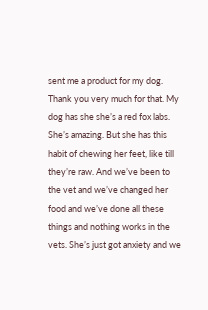sent me a product for my dog. Thank you very much for that. My dog has she she’s a red fox labs. She’s amazing. But she has this habit of chewing her feet, like till they’re raw. And we’ve been to the vet and we’ve changed her food and we’ve done all these things and nothing works in the vets. She’s just got anxiety and we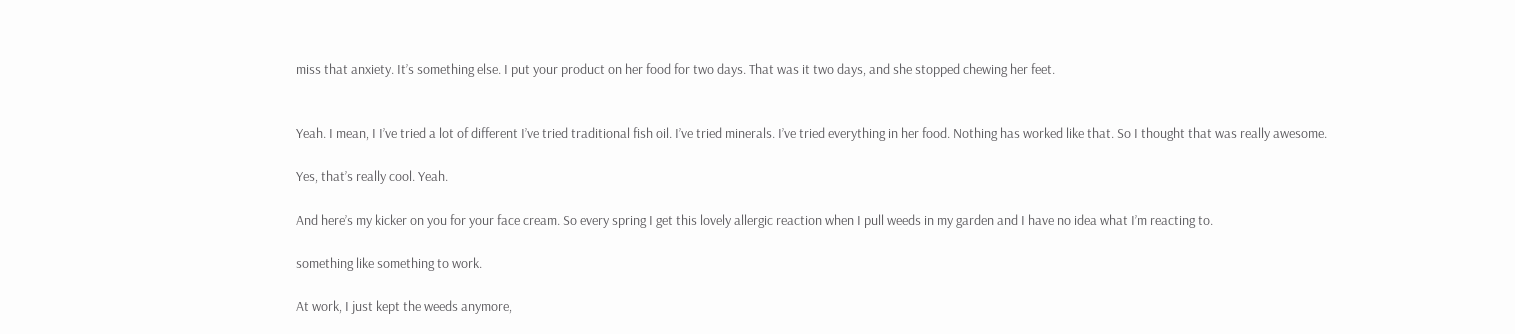miss that anxiety. It’s something else. I put your product on her food for two days. That was it two days, and she stopped chewing her feet.


Yeah. I mean, I I’ve tried a lot of different I’ve tried traditional fish oil. I’ve tried minerals. I’ve tried everything in her food. Nothing has worked like that. So I thought that was really awesome.

Yes, that’s really cool. Yeah.

And here’s my kicker on you for your face cream. So every spring I get this lovely allergic reaction when I pull weeds in my garden and I have no idea what I’m reacting to.

something like something to work.

At work, I just kept the weeds anymore,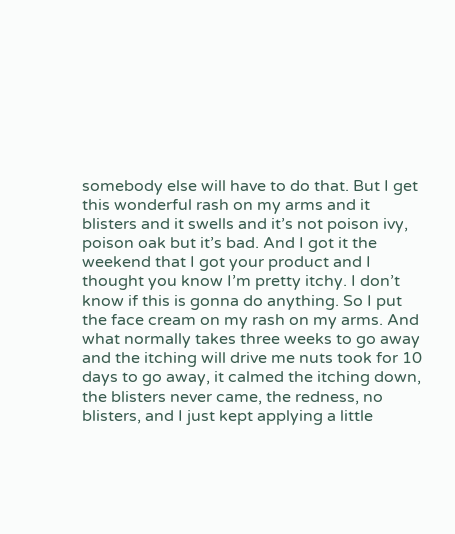somebody else will have to do that. But I get this wonderful rash on my arms and it blisters and it swells and it’s not poison ivy, poison oak but it’s bad. And I got it the weekend that I got your product and I thought you know I’m pretty itchy. I don’t know if this is gonna do anything. So I put the face cream on my rash on my arms. And what normally takes three weeks to go away and the itching will drive me nuts took for 10 days to go away, it calmed the itching down, the blisters never came, the redness, no blisters, and I just kept applying a little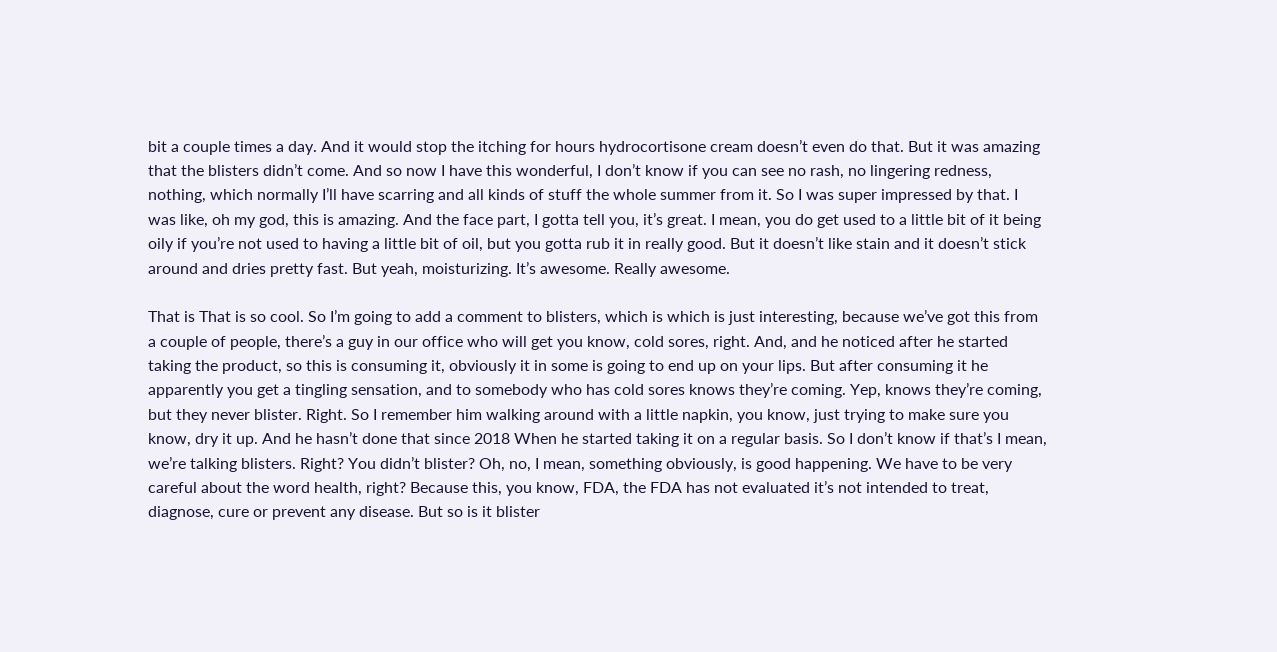bit a couple times a day. And it would stop the itching for hours hydrocortisone cream doesn’t even do that. But it was amazing that the blisters didn’t come. And so now I have this wonderful, I don’t know if you can see no rash, no lingering redness, nothing, which normally I’ll have scarring and all kinds of stuff the whole summer from it. So I was super impressed by that. I was like, oh my god, this is amazing. And the face part, I gotta tell you, it’s great. I mean, you do get used to a little bit of it being oily if you’re not used to having a little bit of oil, but you gotta rub it in really good. But it doesn’t like stain and it doesn’t stick around and dries pretty fast. But yeah, moisturizing. It’s awesome. Really awesome.

That is That is so cool. So I’m going to add a comment to blisters, which is which is just interesting, because we’ve got this from a couple of people, there’s a guy in our office who will get you know, cold sores, right. And, and he noticed after he started taking the product, so this is consuming it, obviously it in some is going to end up on your lips. But after consuming it he apparently you get a tingling sensation, and to somebody who has cold sores knows they’re coming. Yep, knows they’re coming, but they never blister. Right. So I remember him walking around with a little napkin, you know, just trying to make sure you know, dry it up. And he hasn’t done that since 2018 When he started taking it on a regular basis. So I don’t know if that’s I mean, we’re talking blisters. Right? You didn’t blister? Oh, no, I mean, something obviously, is good happening. We have to be very careful about the word health, right? Because this, you know, FDA, the FDA has not evaluated it’s not intended to treat, diagnose, cure or prevent any disease. But so is it blister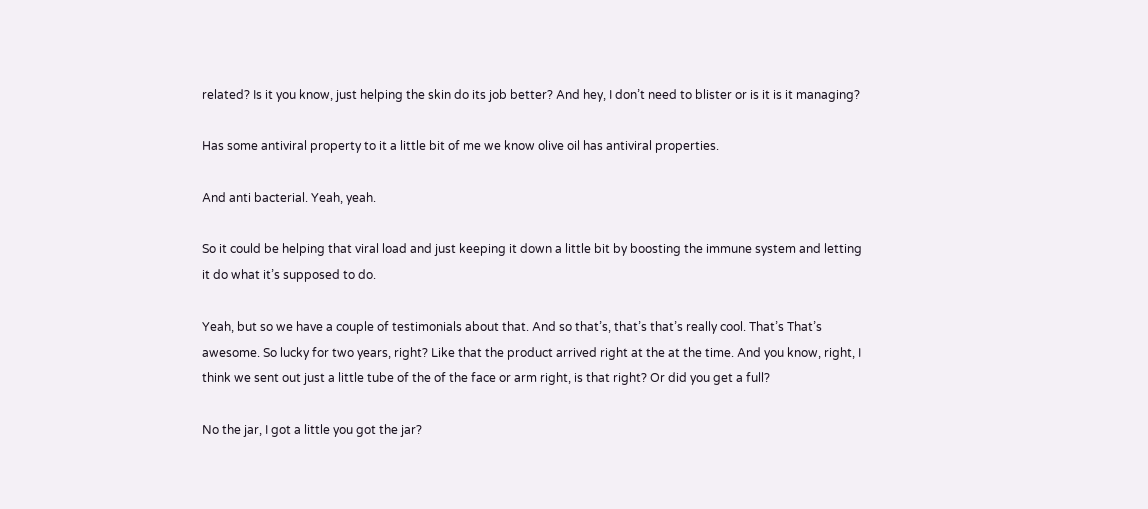related? Is it you know, just helping the skin do its job better? And hey, I don’t need to blister or is it is it managing?

Has some antiviral property to it a little bit of me we know olive oil has antiviral properties.

And anti bacterial. Yeah, yeah.

So it could be helping that viral load and just keeping it down a little bit by boosting the immune system and letting it do what it’s supposed to do.

Yeah, but so we have a couple of testimonials about that. And so that’s, that’s that’s really cool. That’s That’s awesome. So lucky for two years, right? Like that the product arrived right at the at the time. And you know, right, I think we sent out just a little tube of the of the face or arm right, is that right? Or did you get a full?

No the jar, I got a little you got the jar?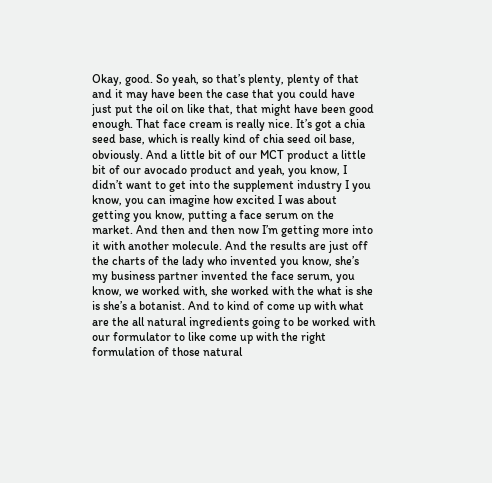Okay, good. So yeah, so that’s plenty, plenty of that and it may have been the case that you could have just put the oil on like that, that might have been good enough. That face cream is really nice. It’s got a chia seed base, which is really kind of chia seed oil base, obviously. And a little bit of our MCT product a little bit of our avocado product and yeah, you know, I didn’t want to get into the supplement industry I you know, you can imagine how excited I was about getting you know, putting a face serum on the market. And then and then now I’m getting more into it with another molecule. And the results are just off the charts of the lady who invented you know, she’s my business partner invented the face serum, you know, we worked with, she worked with the what is she is she’s a botanist. And to kind of come up with what are the all natural ingredients going to be worked with our formulator to like come up with the right formulation of those natural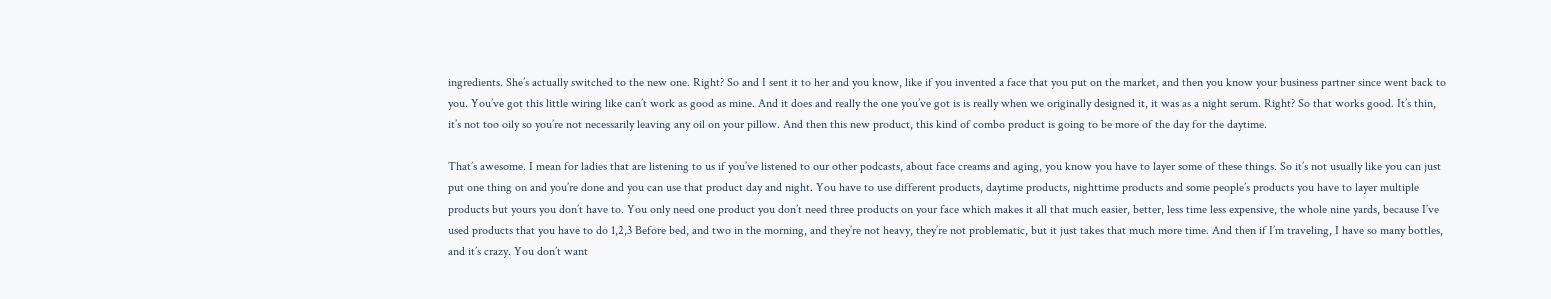ingredients. She’s actually switched to the new one. Right? So and I sent it to her and you know, like if you invented a face that you put on the market, and then you know your business partner since went back to you. You’ve got this little wiring like can’t work as good as mine. And it does and really the one you’ve got is is really when we originally designed it, it was as a night serum. Right? So that works good. It’s thin, it’s not too oily so you’re not necessarily leaving any oil on your pillow. And then this new product, this kind of combo product is going to be more of the day for the daytime.

That’s awesome. I mean for ladies that are listening to us if you’ve listened to our other podcasts, about face creams and aging, you know you have to layer some of these things. So it’s not usually like you can just put one thing on and you’re done and you can use that product day and night. You have to use different products, daytime products, nighttime products and some people’s products you have to layer multiple products but yours you don’t have to. You only need one product you don’t need three products on your face which makes it all that much easier, better, less time less expensive, the whole nine yards, because I’ve used products that you have to do 1,2,3 Before bed, and two in the morning, and they’re not heavy, they’re not problematic, but it just takes that much more time. And then if I’m traveling, I have so many bottles, and it’s crazy. You don’t want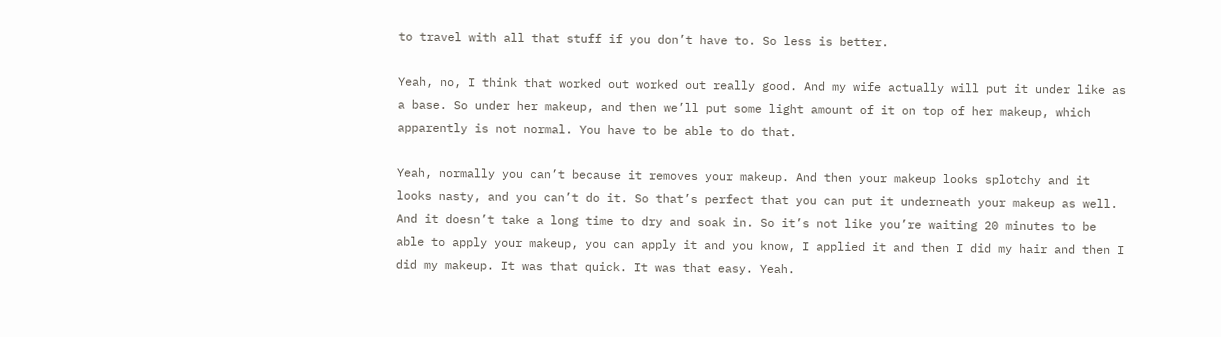to travel with all that stuff if you don’t have to. So less is better.

Yeah, no, I think that worked out worked out really good. And my wife actually will put it under like as a base. So under her makeup, and then we’ll put some light amount of it on top of her makeup, which apparently is not normal. You have to be able to do that.

Yeah, normally you can’t because it removes your makeup. And then your makeup looks splotchy and it looks nasty, and you can’t do it. So that’s perfect that you can put it underneath your makeup as well. And it doesn’t take a long time to dry and soak in. So it’s not like you’re waiting 20 minutes to be able to apply your makeup, you can apply it and you know, I applied it and then I did my hair and then I did my makeup. It was that quick. It was that easy. Yeah.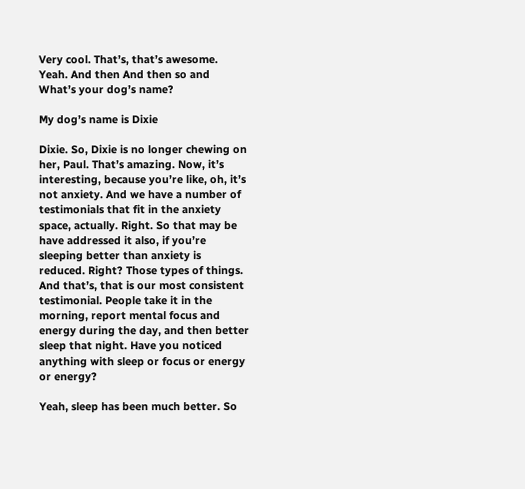Very cool. That’s, that’s awesome. Yeah. And then And then so and What’s your dog’s name?

My dog’s name is Dixie

Dixie. So, Dixie is no longer chewing on her, Paul. That’s amazing. Now, it’s interesting, because you’re like, oh, it’s not anxiety. And we have a number of testimonials that fit in the anxiety space, actually. Right. So that may be have addressed it also, if you’re sleeping better than anxiety is reduced. Right? Those types of things. And that’s, that is our most consistent testimonial. People take it in the morning, report mental focus and energy during the day, and then better sleep that night. Have you noticed anything with sleep or focus or energy or energy?

Yeah, sleep has been much better. So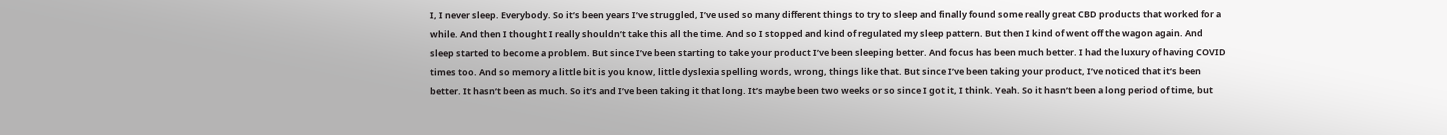I, I never sleep. Everybody. So it’s been years I’ve struggled, I’ve used so many different things to try to sleep and finally found some really great CBD products that worked for a while. And then I thought I really shouldn’t take this all the time. And so I stopped and kind of regulated my sleep pattern. But then I kind of went off the wagon again. And sleep started to become a problem. But since I’ve been starting to take your product I’ve been sleeping better. And focus has been much better. I had the luxury of having COVID times too. And so memory a little bit is you know, little dyslexia spelling words, wrong, things like that. But since I’ve been taking your product, I’ve noticed that it’s been better. It hasn’t been as much. So it’s and I’ve been taking it that long. It’s maybe been two weeks or so since I got it, I think. Yeah. So it hasn’t been a long period of time, but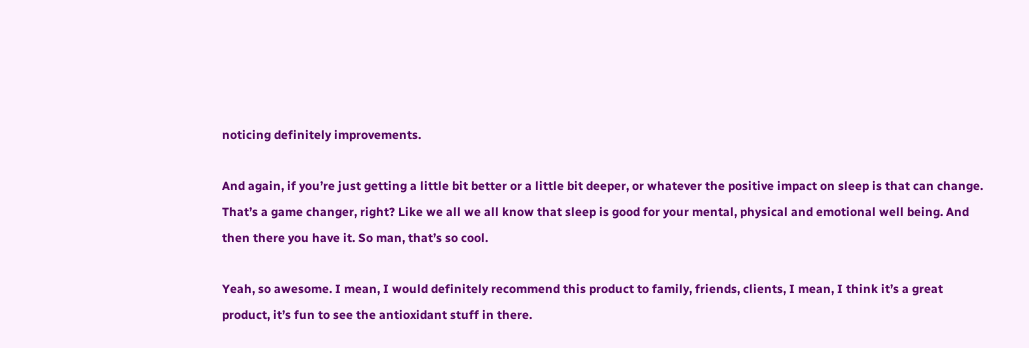noticing definitely improvements.

And again, if you’re just getting a little bit better or a little bit deeper, or whatever the positive impact on sleep is that can change. That’s a game changer, right? Like we all we all know that sleep is good for your mental, physical and emotional well being. And then there you have it. So man, that’s so cool.

Yeah, so awesome. I mean, I would definitely recommend this product to family, friends, clients, I mean, I think it’s a great product, it’s fun to see the antioxidant stuff in there.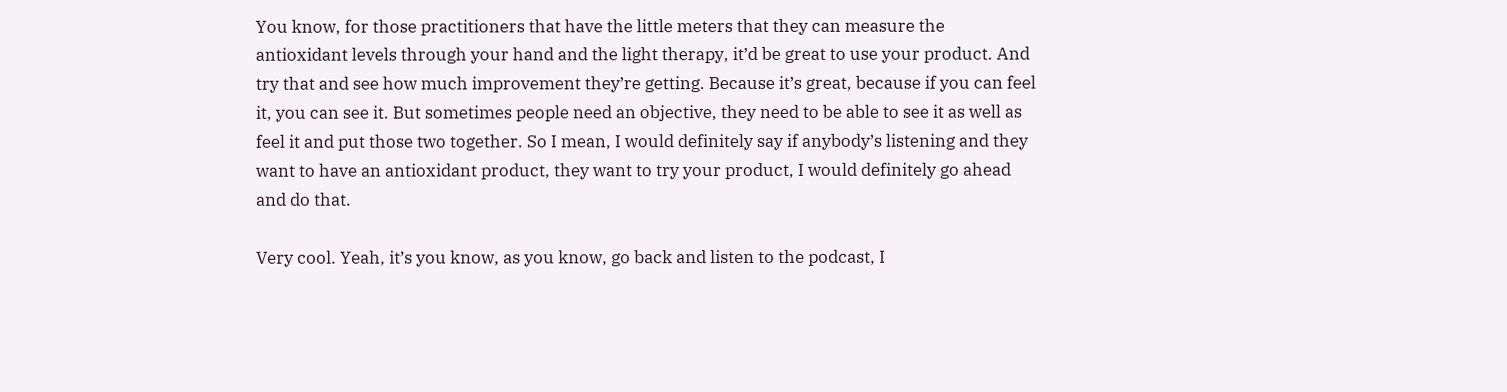You know, for those practitioners that have the little meters that they can measure the antioxidant levels through your hand and the light therapy, it’d be great to use your product. And try that and see how much improvement they’re getting. Because it’s great, because if you can feel it, you can see it. But sometimes people need an objective, they need to be able to see it as well as feel it and put those two together. So I mean, I would definitely say if anybody’s listening and they want to have an antioxidant product, they want to try your product, I would definitely go ahead and do that.

Very cool. Yeah, it’s you know, as you know, go back and listen to the podcast, I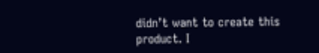didn’t want to create this product. I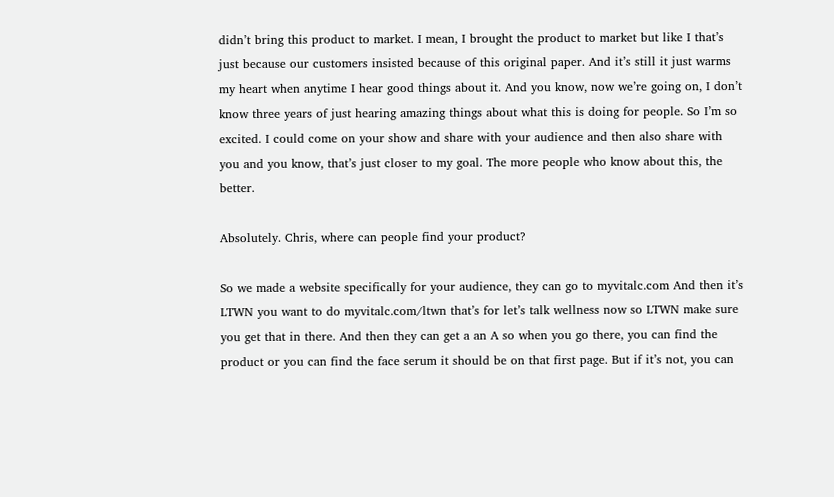didn’t bring this product to market. I mean, I brought the product to market but like I that’s just because our customers insisted because of this original paper. And it’s still it just warms my heart when anytime I hear good things about it. And you know, now we’re going on, I don’t know three years of just hearing amazing things about what this is doing for people. So I’m so excited. I could come on your show and share with your audience and then also share with you and you know, that’s just closer to my goal. The more people who know about this, the better.

Absolutely. Chris, where can people find your product?

So we made a website specifically for your audience, they can go to myvitalc.com And then it’s LTWN you want to do myvitalc.com/ltwn that’s for let’s talk wellness now so LTWN make sure you get that in there. And then they can get a an A so when you go there, you can find the product or you can find the face serum it should be on that first page. But if it’s not, you can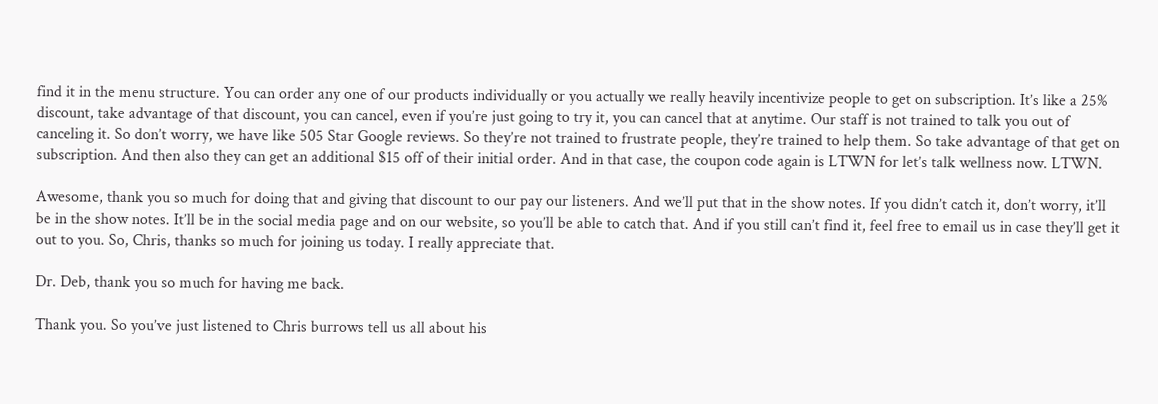find it in the menu structure. You can order any one of our products individually or you actually we really heavily incentivize people to get on subscription. It’s like a 25% discount, take advantage of that discount, you can cancel, even if you’re just going to try it, you can cancel that at anytime. Our staff is not trained to talk you out of canceling it. So don’t worry, we have like 505 Star Google reviews. So they’re not trained to frustrate people, they’re trained to help them. So take advantage of that get on subscription. And then also they can get an additional $15 off of their initial order. And in that case, the coupon code again is LTWN for let’s talk wellness now. LTWN.

Awesome, thank you so much for doing that and giving that discount to our pay our listeners. And we’ll put that in the show notes. If you didn’t catch it, don’t worry, it’ll be in the show notes. It’ll be in the social media page and on our website, so you’ll be able to catch that. And if you still can’t find it, feel free to email us in case they’ll get it out to you. So, Chris, thanks so much for joining us today. I really appreciate that.

Dr. Deb, thank you so much for having me back.

Thank you. So you’ve just listened to Chris burrows tell us all about his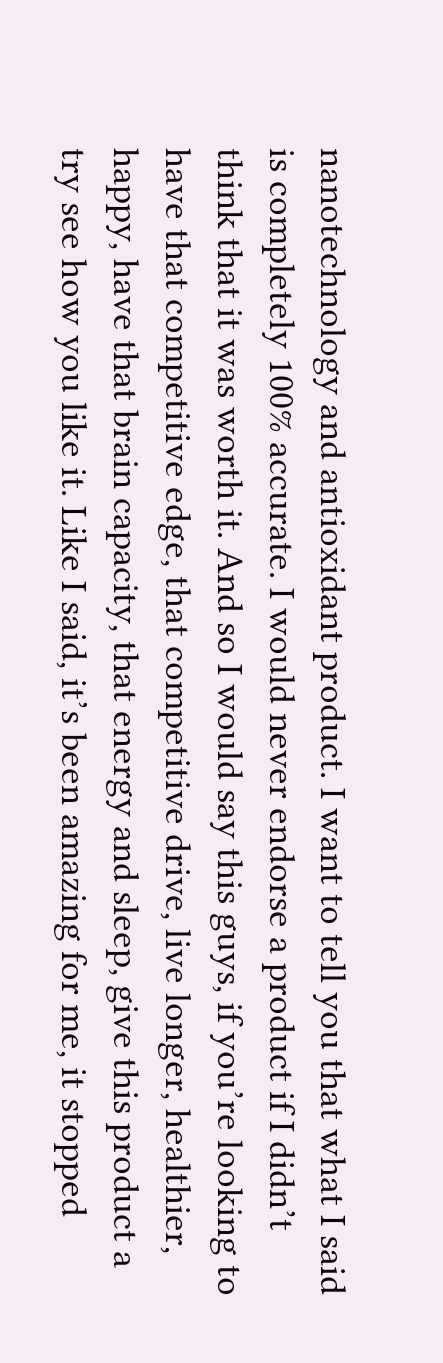nanotechnology and antioxidant product. I want to tell you that what I said is completely 100% accurate. I would never endorse a product if I didn’t think that it was worth it. And so I would say this guys, if you’re looking to have that competitive edge, that competitive drive, live longer, healthier, happy, have that brain capacity, that energy and sleep, give this product a try see how you like it. Like I said, it’s been amazing for me, it stopped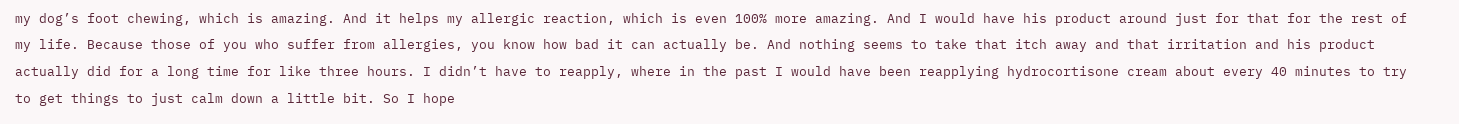my dog’s foot chewing, which is amazing. And it helps my allergic reaction, which is even 100% more amazing. And I would have his product around just for that for the rest of my life. Because those of you who suffer from allergies, you know how bad it can actually be. And nothing seems to take that itch away and that irritation and his product actually did for a long time for like three hours. I didn’t have to reapply, where in the past I would have been reapplying hydrocortisone cream about every 40 minutes to try to get things to just calm down a little bit. So I hope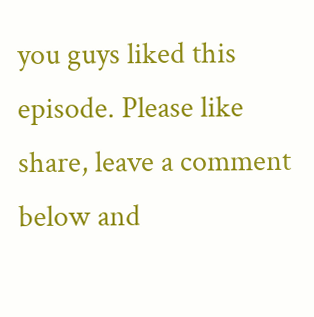you guys liked this episode. Please like share, leave a comment below and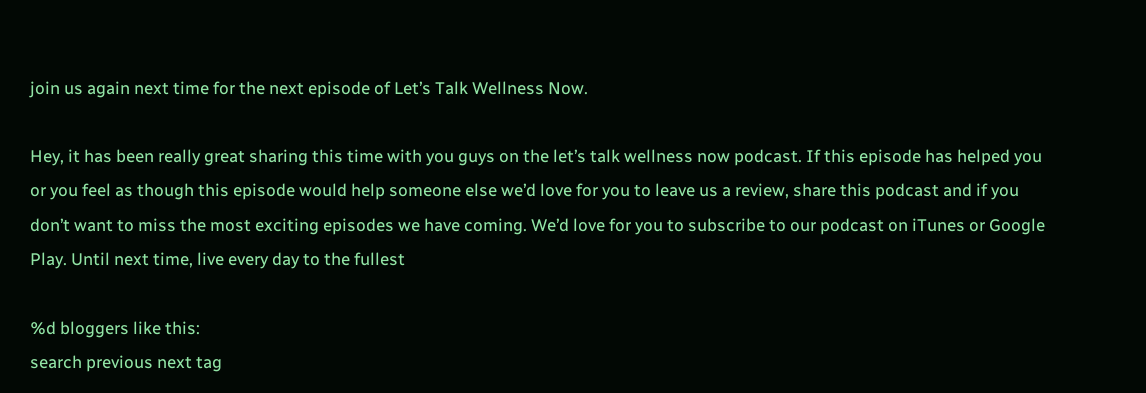join us again next time for the next episode of Let’s Talk Wellness Now.

Hey, it has been really great sharing this time with you guys on the let’s talk wellness now podcast. If this episode has helped you or you feel as though this episode would help someone else we’d love for you to leave us a review, share this podcast and if you don’t want to miss the most exciting episodes we have coming. We’d love for you to subscribe to our podcast on iTunes or Google Play. Until next time, live every day to the fullest

%d bloggers like this:
search previous next tag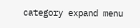category expand menu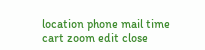location phone mail time cart zoom edit close